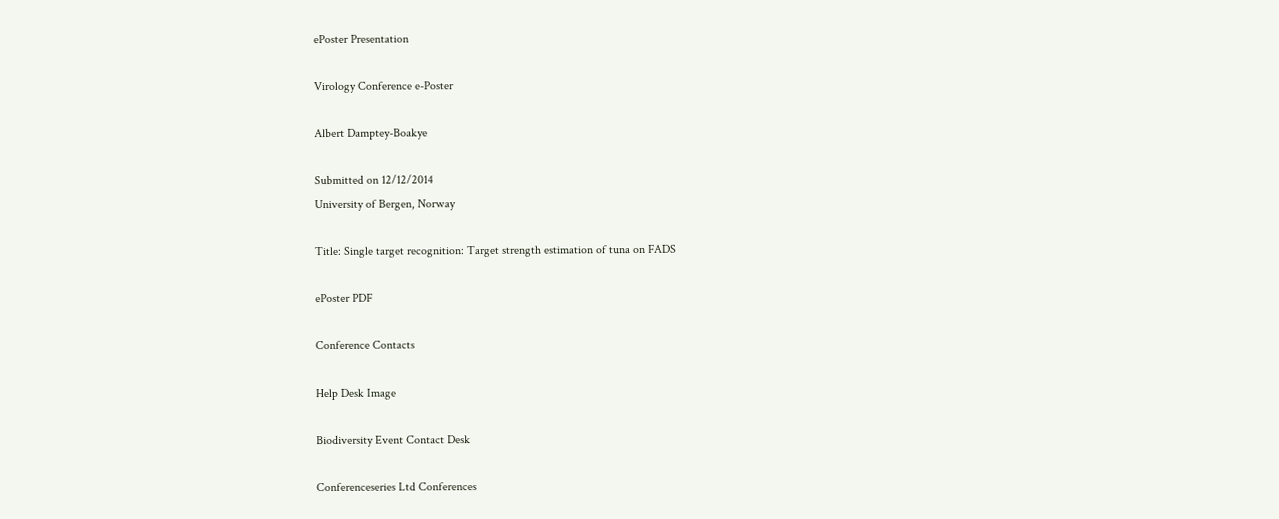ePoster Presentation

Virology Conference e-Poster

Albert Damptey-Boakye

Submitted on 12/12/2014
University of Bergen, Norway

Title: Single target recognition: Target strength estimation of tuna on FADS

ePoster PDF

Conference Contacts

Help Desk Image

Biodiversity Event Contact Desk

Conferenceseries Ltd Conferences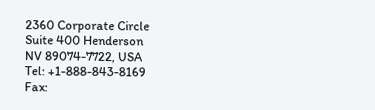2360 Corporate Circle
Suite 400 Henderson
NV 89074-7722, USA
Tel: +1-888-843-8169
Fax: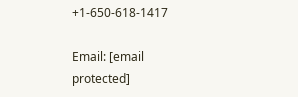+1-650-618-1417

Email: [email protected]